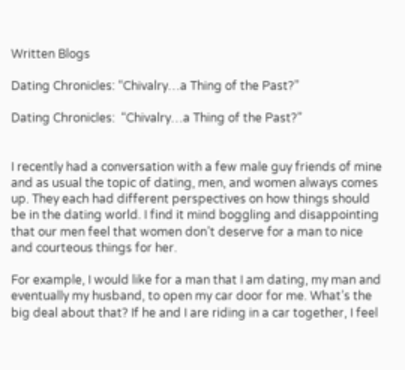Written Blogs

Dating Chronicles: “Chivalry…a Thing of the Past?”

Dating Chronicles:  “Chivalry…a Thing of the Past?”


I recently had a conversation with a few male guy friends of mine and as usual the topic of dating, men, and women always comes up. They each had different perspectives on how things should be in the dating world. I find it mind boggling and disappointing that our men feel that women don’t deserve for a man to nice and courteous things for her.

For example, I would like for a man that I am dating, my man and eventually my husband, to open my car door for me. What’s the big deal about that? If he and I are riding in a car together, I feel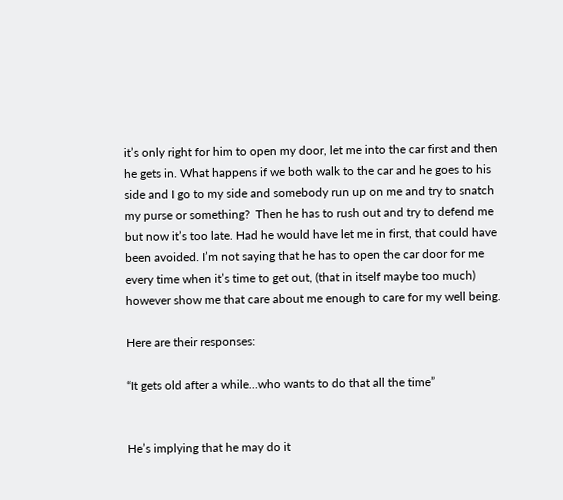it’s only right for him to open my door, let me into the car first and then he gets in. What happens if we both walk to the car and he goes to his side and I go to my side and somebody run up on me and try to snatch my purse or something?  Then he has to rush out and try to defend me but now it’s too late. Had he would have let me in first, that could have been avoided. I’m not saying that he has to open the car door for me every time when it’s time to get out, (that in itself maybe too much) however show me that care about me enough to care for my well being.

Here are their responses:

“It gets old after a while…who wants to do that all the time”


He’s implying that he may do it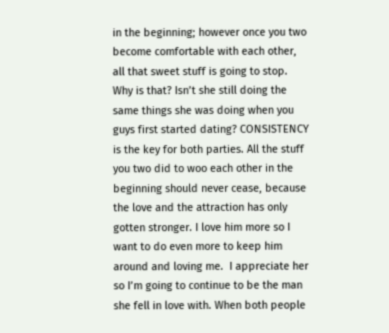in the beginning; however once you two become comfortable with each other, all that sweet stuff is going to stop. Why is that? Isn’t she still doing the same things she was doing when you guys first started dating? CONSISTENCY is the key for both parties. All the stuff you two did to woo each other in the beginning should never cease, because the love and the attraction has only gotten stronger. I love him more so I want to do even more to keep him around and loving me.  I appreciate her so I’m going to continue to be the man she fell in love with. When both people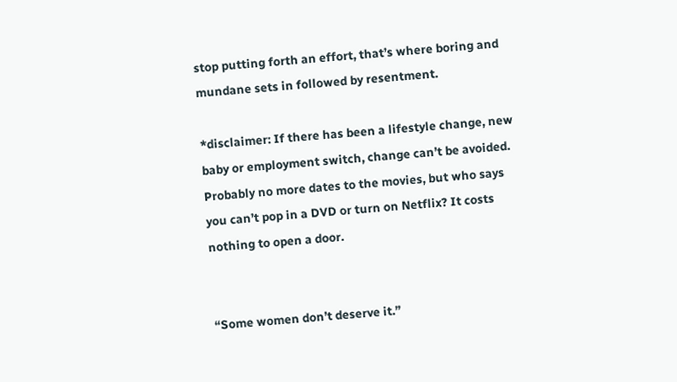stop putting forth an effort, that’s where boring and mundane sets in followed by resentment.

*disclaimer: If there has been a lifestyle change, new baby or employment switch, change can’t be avoided. Probably no more dates to the movies, but who says you can’t pop in a DVD or turn on Netflix? It costs nothing to open a door.


“Some women don’t deserve it.”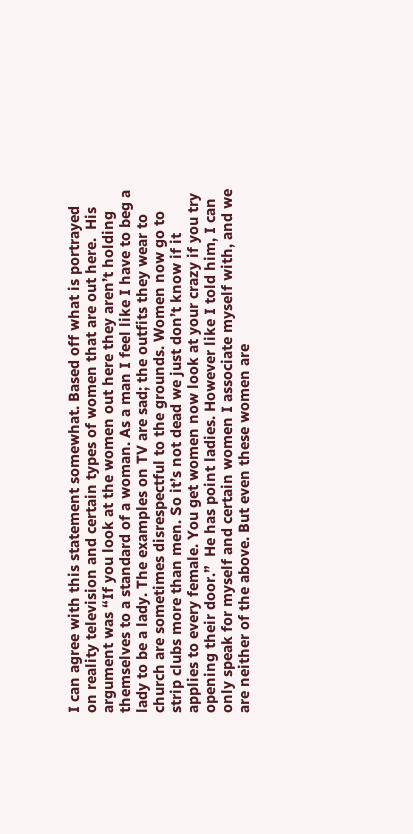I can agree with this statement somewhat. Based off what is portrayed on reality television and certain types of women that are out here.  His argument was “If you look at the women out here they aren’t holding themselves to a standard of a woman. As a man I feel like I have to beg a lady to be a lady. The examples on TV are sad; the outfits they wear to church are sometimes disrespectful to the grounds. Women now go to strip clubs more than men. So it’s not dead we just don’t know if it applies to every female. You get women now look at your crazy if you try opening their door.”  He has point ladies. However like I told him, I can only speak for myself and certain women I associate myself with, and we are neither of the above. But even these women are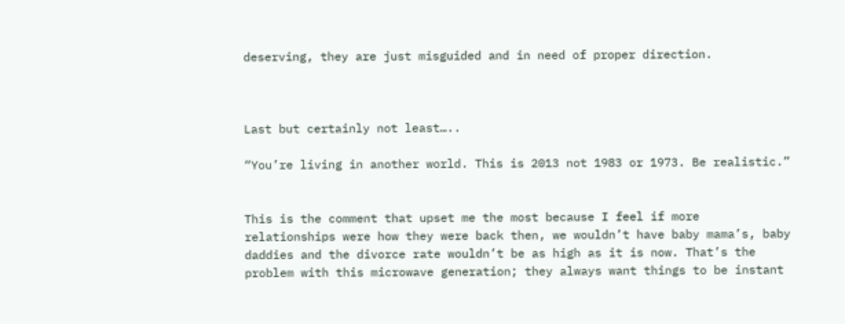deserving, they are just misguided and in need of proper direction.



Last but certainly not least…..

“You’re living in another world. This is 2013 not 1983 or 1973. Be realistic.”


This is the comment that upset me the most because I feel if more relationships were how they were back then, we wouldn’t have baby mama’s, baby daddies and the divorce rate wouldn’t be as high as it is now. That’s the problem with this microwave generation; they always want things to be instant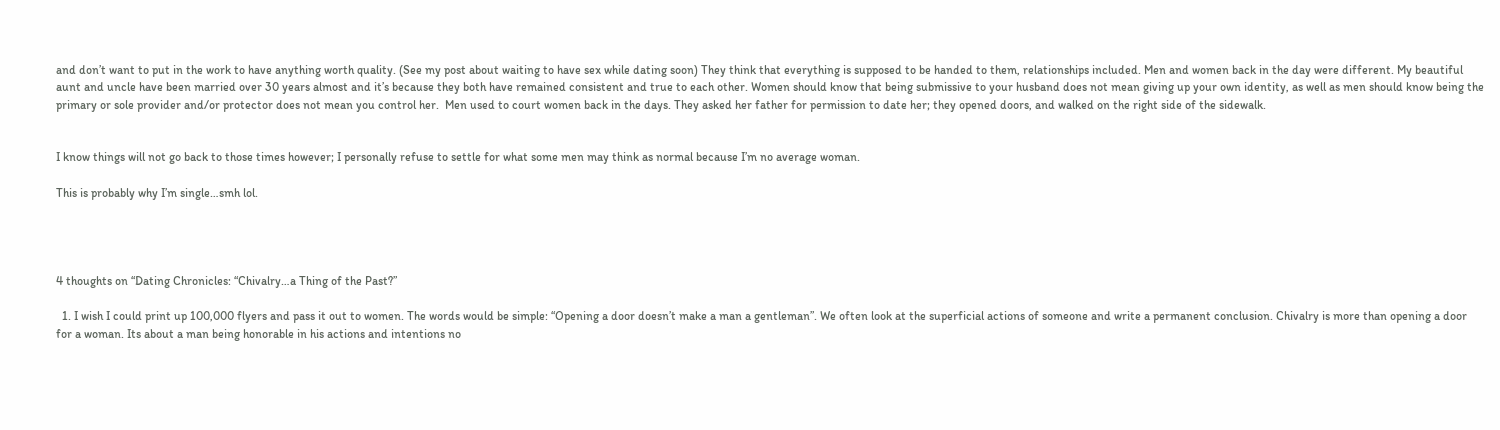and don’t want to put in the work to have anything worth quality. (See my post about waiting to have sex while dating soon) They think that everything is supposed to be handed to them, relationships included. Men and women back in the day were different. My beautiful aunt and uncle have been married over 30 years almost and it’s because they both have remained consistent and true to each other. Women should know that being submissive to your husband does not mean giving up your own identity, as well as men should know being the primary or sole provider and/or protector does not mean you control her.  Men used to court women back in the days. They asked her father for permission to date her; they opened doors, and walked on the right side of the sidewalk.


I know things will not go back to those times however; I personally refuse to settle for what some men may think as normal because I’m no average woman.

This is probably why I’m single…smh lol.




4 thoughts on “Dating Chronicles: “Chivalry…a Thing of the Past?”

  1. I wish I could print up 100,000 flyers and pass it out to women. The words would be simple: “Opening a door doesn’t make a man a gentleman”. We often look at the superficial actions of someone and write a permanent conclusion. Chivalry is more than opening a door for a woman. Its about a man being honorable in his actions and intentions no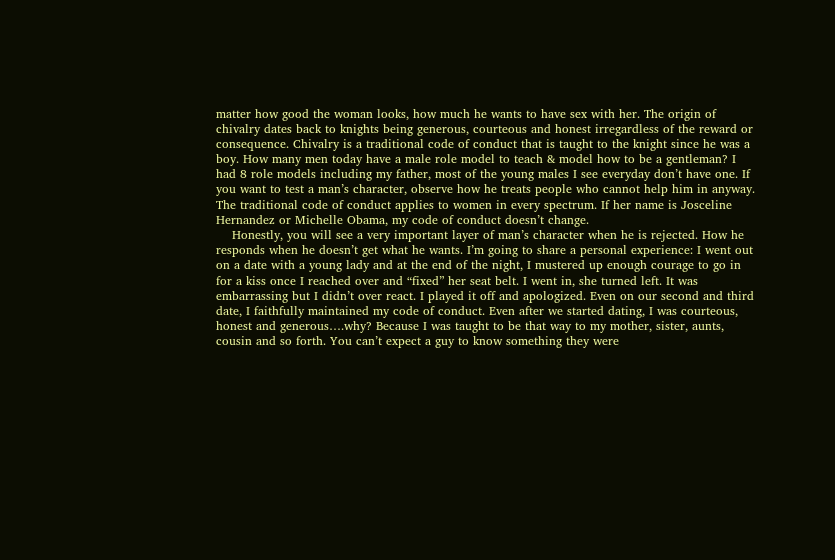matter how good the woman looks, how much he wants to have sex with her. The origin of chivalry dates back to knights being generous, courteous and honest irregardless of the reward or consequence. Chivalry is a traditional code of conduct that is taught to the knight since he was a boy. How many men today have a male role model to teach & model how to be a gentleman? I had 8 role models including my father, most of the young males I see everyday don’t have one. If you want to test a man’s character, observe how he treats people who cannot help him in anyway. The traditional code of conduct applies to women in every spectrum. If her name is Josceline Hernandez or Michelle Obama, my code of conduct doesn’t change.
    Honestly, you will see a very important layer of man’s character when he is rejected. How he responds when he doesn’t get what he wants. I’m going to share a personal experience: I went out on a date with a young lady and at the end of the night, I mustered up enough courage to go in for a kiss once I reached over and “fixed” her seat belt. I went in, she turned left. It was embarrassing but I didn’t over react. I played it off and apologized. Even on our second and third date, I faithfully maintained my code of conduct. Even after we started dating, I was courteous, honest and generous….why? Because I was taught to be that way to my mother, sister, aunts, cousin and so forth. You can’t expect a guy to know something they were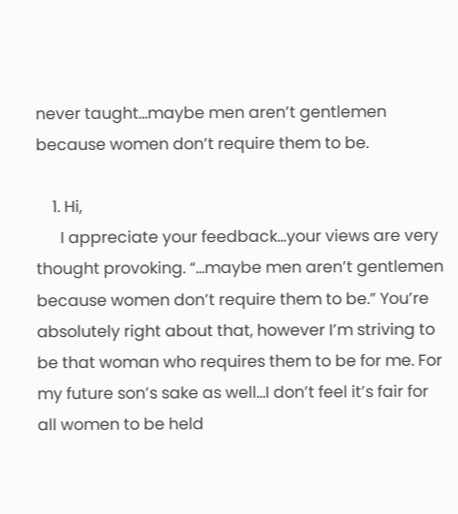never taught…maybe men aren’t gentlemen because women don’t require them to be.

    1. Hi,
      I appreciate your feedback…your views are very thought provoking. “…maybe men aren’t gentlemen because women don’t require them to be.” You’re absolutely right about that, however I’m striving to be that woman who requires them to be for me. For my future son’s sake as well…I don’t feel it’s fair for all women to be held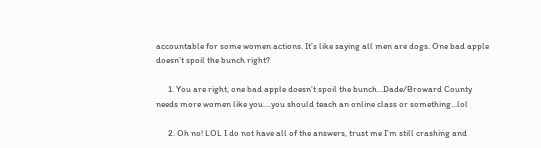accountable for some women actions. It’s like saying all men are dogs. One bad apple doesn’t spoil the bunch right?

      1. You are right, one bad apple doesn’t spoil the bunch…Dade/Broward County needs more women like you….you should teach an online class or something…lol

      2. Oh no! LOL I do not have all of the answers, trust me I’m still crashing and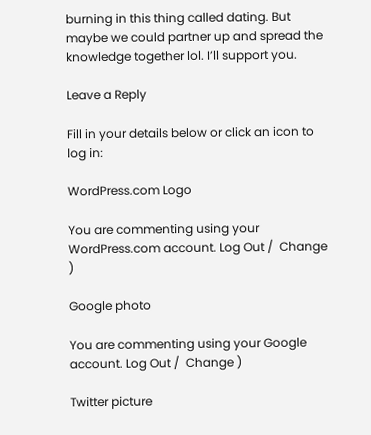burning in this thing called dating. But maybe we could partner up and spread the knowledge together lol. I’ll support you.

Leave a Reply

Fill in your details below or click an icon to log in:

WordPress.com Logo

You are commenting using your WordPress.com account. Log Out /  Change )

Google photo

You are commenting using your Google account. Log Out /  Change )

Twitter picture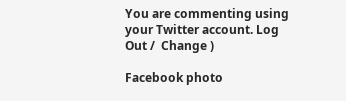You are commenting using your Twitter account. Log Out /  Change )

Facebook photo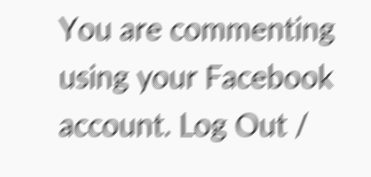You are commenting using your Facebook account. Log Out /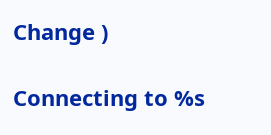Change )

Connecting to %s